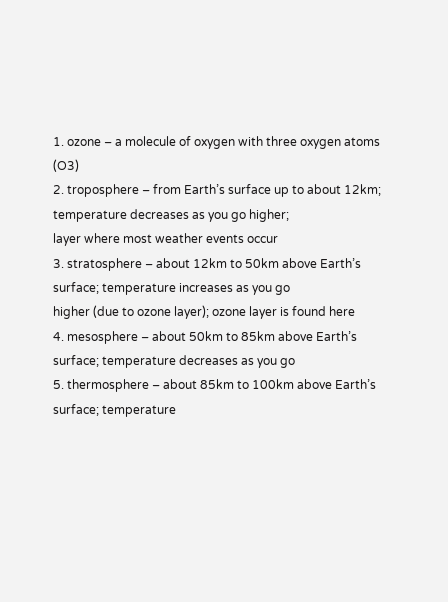1. ozone – a molecule of oxygen with three oxygen atoms (O3)
2. troposphere – from Earth’s surface up to about 12km; temperature decreases as you go higher;
layer where most weather events occur
3. stratosphere – about 12km to 50km above Earth’s surface; temperature increases as you go
higher (due to ozone layer); ozone layer is found here
4. mesosphere – about 50km to 85km above Earth’s surface; temperature decreases as you go
5. thermosphere – about 85km to 100km above Earth’s surface; temperature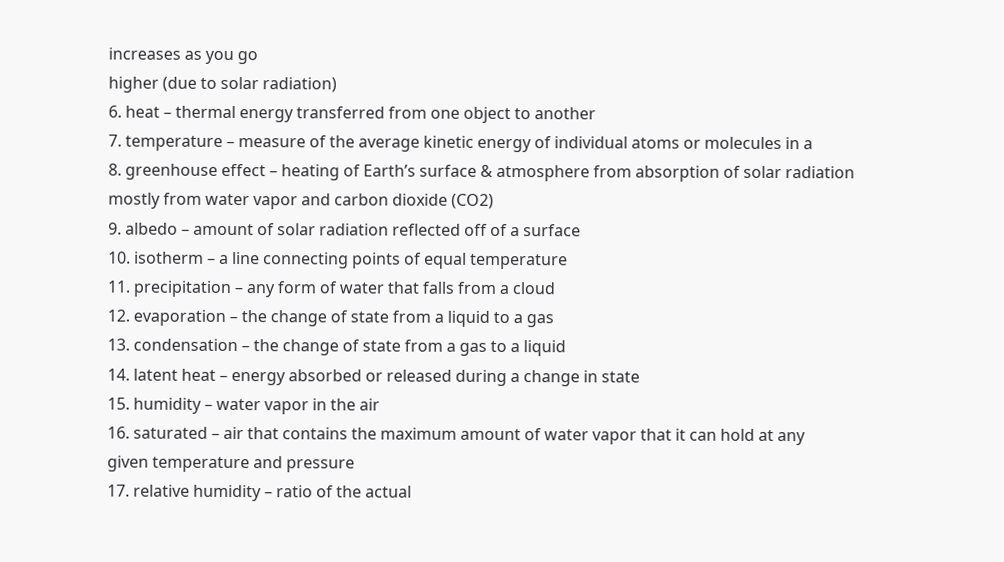increases as you go
higher (due to solar radiation)
6. heat – thermal energy transferred from one object to another
7. temperature – measure of the average kinetic energy of individual atoms or molecules in a
8. greenhouse effect – heating of Earth’s surface & atmosphere from absorption of solar radiation
mostly from water vapor and carbon dioxide (CO2)
9. albedo – amount of solar radiation reflected off of a surface
10. isotherm – a line connecting points of equal temperature
11. precipitation – any form of water that falls from a cloud
12. evaporation – the change of state from a liquid to a gas
13. condensation – the change of state from a gas to a liquid
14. latent heat – energy absorbed or released during a change in state
15. humidity – water vapor in the air
16. saturated – air that contains the maximum amount of water vapor that it can hold at any
given temperature and pressure
17. relative humidity – ratio of the actual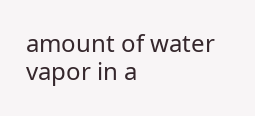amount of water vapor in a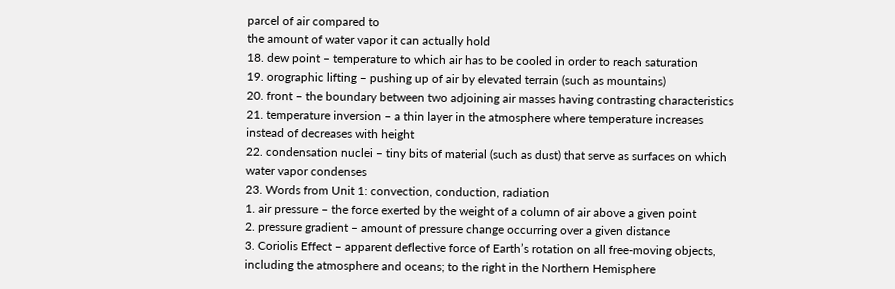parcel of air compared to
the amount of water vapor it can actually hold
18. dew point – temperature to which air has to be cooled in order to reach saturation
19. orographic lifting – pushing up of air by elevated terrain (such as mountains)
20. front – the boundary between two adjoining air masses having contrasting characteristics
21. temperature inversion – a thin layer in the atmosphere where temperature increases
instead of decreases with height
22. condensation nuclei – tiny bits of material (such as dust) that serve as surfaces on which
water vapor condenses
23. Words from Unit 1: convection, conduction, radiation
1. air pressure – the force exerted by the weight of a column of air above a given point
2. pressure gradient – amount of pressure change occurring over a given distance
3. Coriolis Effect – apparent deflective force of Earth’s rotation on all free-moving objects,
including the atmosphere and oceans; to the right in the Northern Hemisphere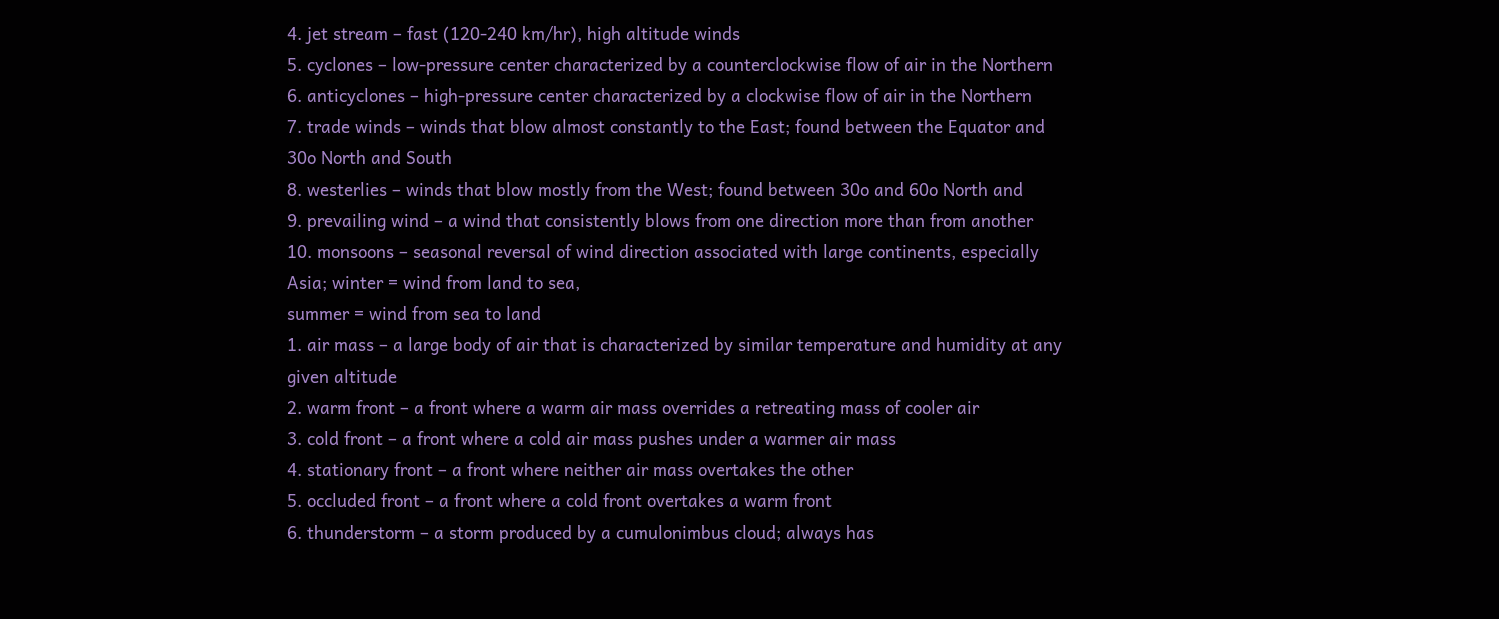4. jet stream – fast (120-240 km/hr), high altitude winds
5. cyclones – low-pressure center characterized by a counterclockwise flow of air in the Northern
6. anticyclones – high-pressure center characterized by a clockwise flow of air in the Northern
7. trade winds – winds that blow almost constantly to the East; found between the Equator and
30o North and South
8. westerlies – winds that blow mostly from the West; found between 30o and 60o North and
9. prevailing wind – a wind that consistently blows from one direction more than from another
10. monsoons – seasonal reversal of wind direction associated with large continents, especially
Asia; winter = wind from land to sea,
summer = wind from sea to land
1. air mass – a large body of air that is characterized by similar temperature and humidity at any
given altitude
2. warm front – a front where a warm air mass overrides a retreating mass of cooler air
3. cold front – a front where a cold air mass pushes under a warmer air mass
4. stationary front – a front where neither air mass overtakes the other
5. occluded front – a front where a cold front overtakes a warm front
6. thunderstorm – a storm produced by a cumulonimbus cloud; always has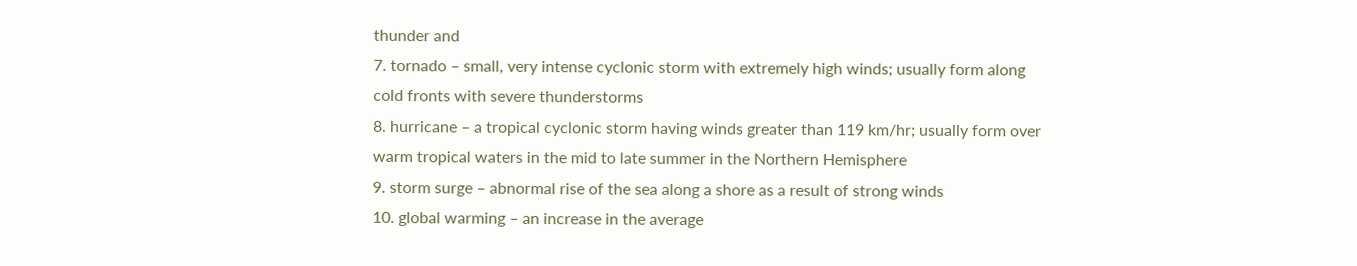thunder and
7. tornado – small, very intense cyclonic storm with extremely high winds; usually form along
cold fronts with severe thunderstorms
8. hurricane – a tropical cyclonic storm having winds greater than 119 km/hr; usually form over
warm tropical waters in the mid to late summer in the Northern Hemisphere
9. storm surge – abnormal rise of the sea along a shore as a result of strong winds
10. global warming – an increase in the average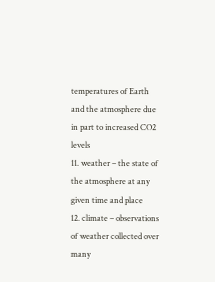temperatures of Earth and the atmosphere due
in part to increased CO2 levels
11. weather – the state of the atmosphere at any given time and place
12. climate – observations of weather collected over many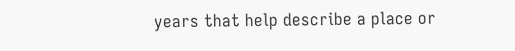years that help describe a place or